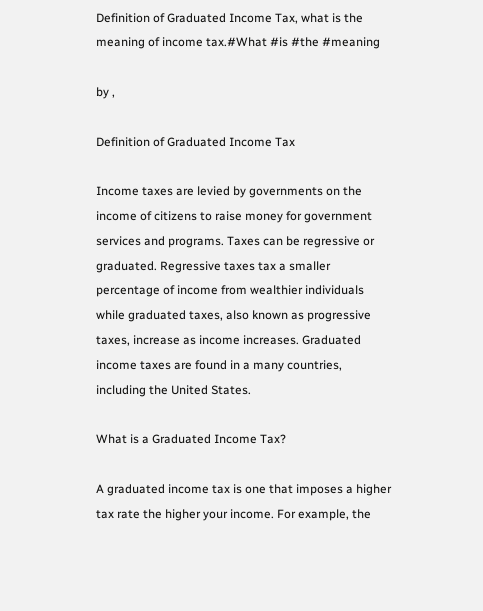Definition of Graduated Income Tax, what is the meaning of income tax.#What #is #the #meaning

by ,

Definition of Graduated Income Tax

Income taxes are levied by governments on the income of citizens to raise money for government services and programs. Taxes can be regressive or graduated. Regressive taxes tax a smaller percentage of income from wealthier individuals while graduated taxes, also known as progressive taxes, increase as income increases. Graduated income taxes are found in a many countries, including the United States.

What is a Graduated Income Tax?

A graduated income tax is one that imposes a higher tax rate the higher your income. For example, the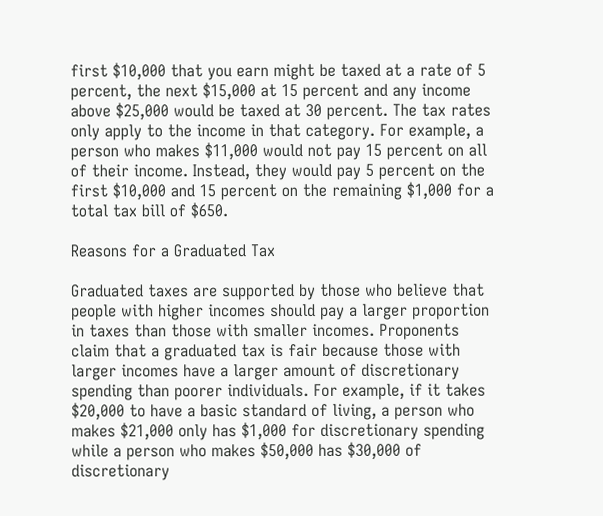first $10,000 that you earn might be taxed at a rate of 5 percent, the next $15,000 at 15 percent and any income above $25,000 would be taxed at 30 percent. The tax rates only apply to the income in that category. For example, a person who makes $11,000 would not pay 15 percent on all of their income. Instead, they would pay 5 percent on the first $10,000 and 15 percent on the remaining $1,000 for a total tax bill of $650.

Reasons for a Graduated Tax

Graduated taxes are supported by those who believe that people with higher incomes should pay a larger proportion in taxes than those with smaller incomes. Proponents claim that a graduated tax is fair because those with larger incomes have a larger amount of discretionary spending than poorer individuals. For example, if it takes $20,000 to have a basic standard of living, a person who makes $21,000 only has $1,000 for discretionary spending while a person who makes $50,000 has $30,000 of discretionary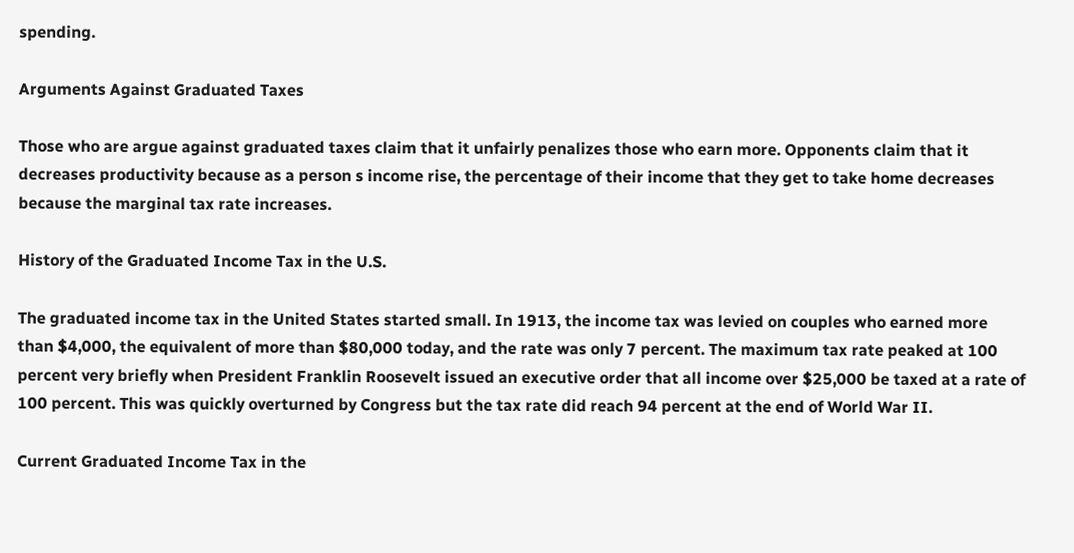spending.

Arguments Against Graduated Taxes

Those who are argue against graduated taxes claim that it unfairly penalizes those who earn more. Opponents claim that it decreases productivity because as a person s income rise, the percentage of their income that they get to take home decreases because the marginal tax rate increases.

History of the Graduated Income Tax in the U.S.

The graduated income tax in the United States started small. In 1913, the income tax was levied on couples who earned more than $4,000, the equivalent of more than $80,000 today, and the rate was only 7 percent. The maximum tax rate peaked at 100 percent very briefly when President Franklin Roosevelt issued an executive order that all income over $25,000 be taxed at a rate of 100 percent. This was quickly overturned by Congress but the tax rate did reach 94 percent at the end of World War II.

Current Graduated Income Tax in the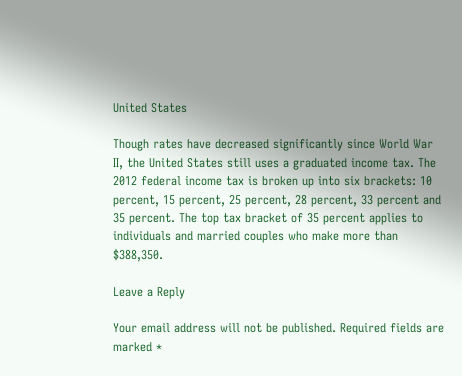United States

Though rates have decreased significantly since World War II, the United States still uses a graduated income tax. The 2012 federal income tax is broken up into six brackets: 10 percent, 15 percent, 25 percent, 28 percent, 33 percent and 35 percent. The top tax bracket of 35 percent applies to individuals and married couples who make more than $388,350.

Leave a Reply

Your email address will not be published. Required fields are marked *